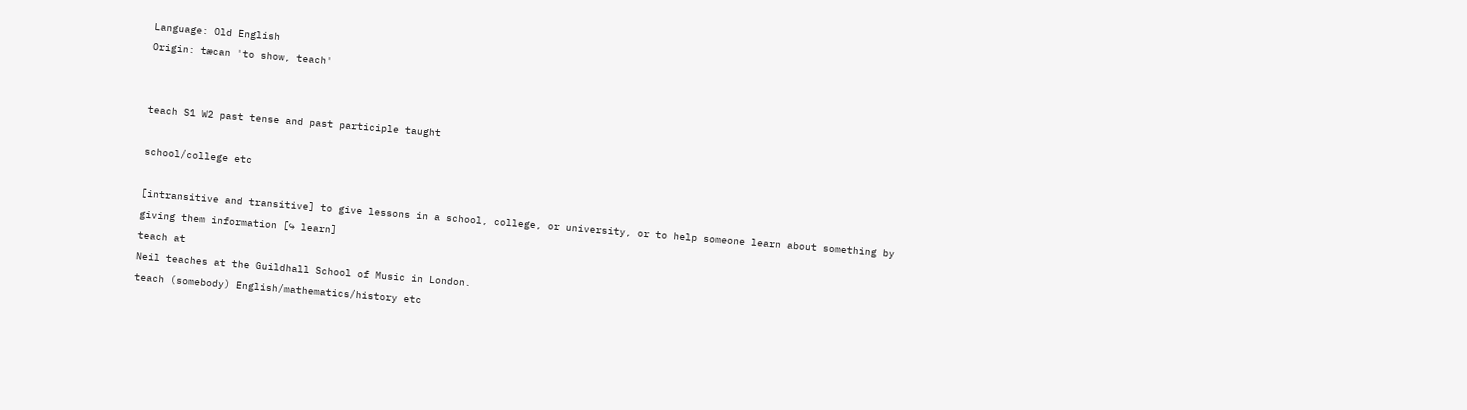Language: Old English
Origin: tæcan 'to show, teach'


teach S1 W2 past tense and past participle taught

school/college etc

[intransitive and transitive] to give lessons in a school, college, or university, or to help someone learn about something by giving them information [↪ learn]
teach at
Neil teaches at the Guildhall School of Music in London.
teach (somebody) English/mathematics/history etc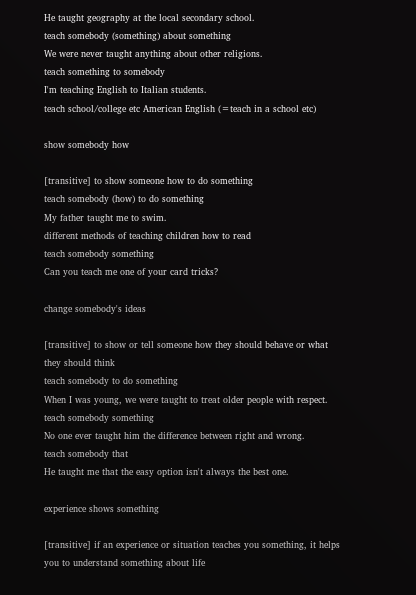He taught geography at the local secondary school.
teach somebody (something) about something
We were never taught anything about other religions.
teach something to somebody
I'm teaching English to Italian students.
teach school/college etc American English (=teach in a school etc)

show somebody how

[transitive] to show someone how to do something
teach somebody (how) to do something
My father taught me to swim.
different methods of teaching children how to read
teach somebody something
Can you teach me one of your card tricks?

change somebody's ideas

[transitive] to show or tell someone how they should behave or what they should think
teach somebody to do something
When I was young, we were taught to treat older people with respect.
teach somebody something
No one ever taught him the difference between right and wrong.
teach somebody that
He taught me that the easy option isn't always the best one.

experience shows something

[transitive] if an experience or situation teaches you something, it helps you to understand something about life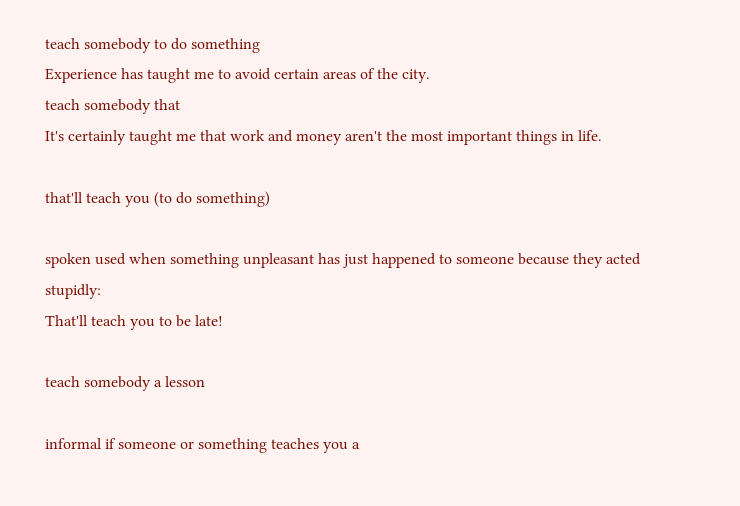teach somebody to do something
Experience has taught me to avoid certain areas of the city.
teach somebody that
It's certainly taught me that work and money aren't the most important things in life.

that'll teach you (to do something)

spoken used when something unpleasant has just happened to someone because they acted stupidly:
That'll teach you to be late!

teach somebody a lesson

informal if someone or something teaches you a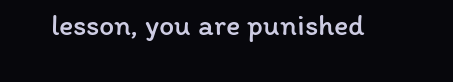lesson, you are punished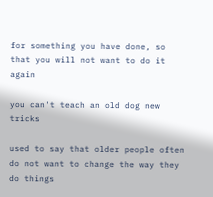for something you have done, so that you will not want to do it again

you can't teach an old dog new tricks

used to say that older people often do not want to change the way they do things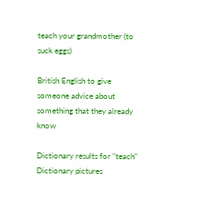teach your grandmother (to suck eggs)

British English to give someone advice about something that they already know

Dictionary results for "teach"
Dictionary pictures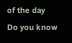of the day
Do you know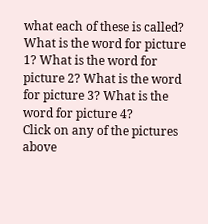what each of these is called?
What is the word for picture 1? What is the word for picture 2? What is the word for picture 3? What is the word for picture 4?
Click on any of the pictures above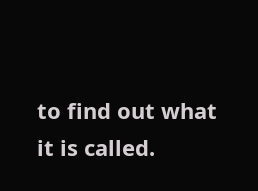to find out what it is called.